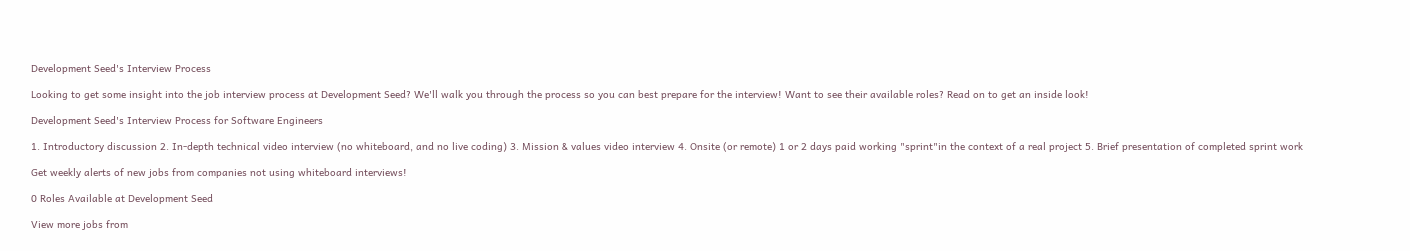Development Seed's Interview Process

Looking to get some insight into the job interview process at Development Seed? We'll walk you through the process so you can best prepare for the interview! Want to see their available roles? Read on to get an inside look!

Development Seed's Interview Process for Software Engineers

1. Introductory discussion 2. In-depth technical video interview (no whiteboard, and no live coding) 3. Mission & values video interview 4. Onsite (or remote) 1 or 2 days paid working "sprint"in the context of a real project 5. Brief presentation of completed sprint work

Get weekly alerts of new jobs from companies not using whiteboard interviews!

0 Roles Available at Development Seed

View more jobs from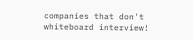companies that don't whiteboard interview!